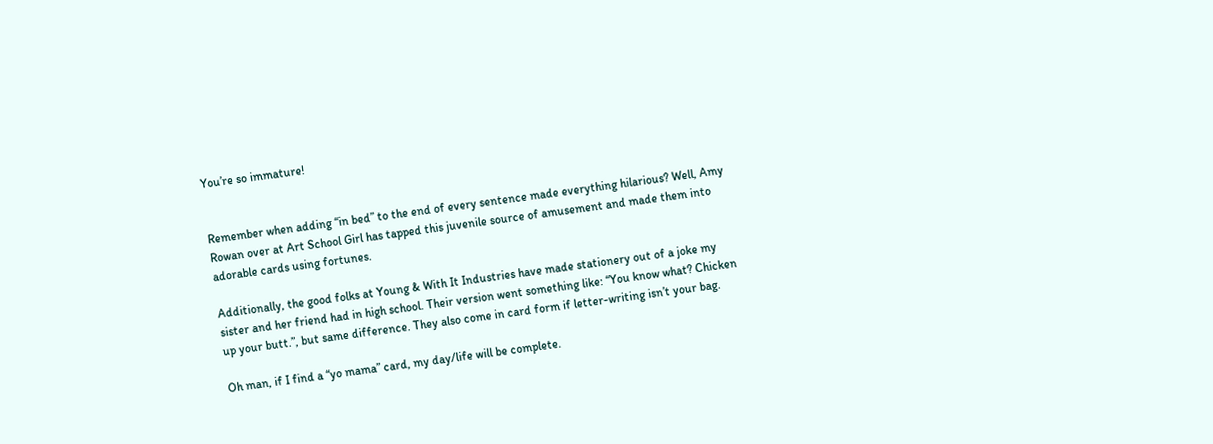You’re so immature!


Remember when adding “in bed” to the end of every sentence made everything hilarious? Well, Amy Rowan over at Art School Girl has tapped this juvenile source of amusement and made them into adorable cards using fortunes.

Additionally, the good folks at Young & With It Industries have made stationery out of a joke my sister and her friend had in high school. Their version went something like: “You know what? Chicken up your butt.”, but same difference. They also come in card form if letter-writing isn’t your bag.

Oh man, if I find a “yo mama” card, my day/life will be complete.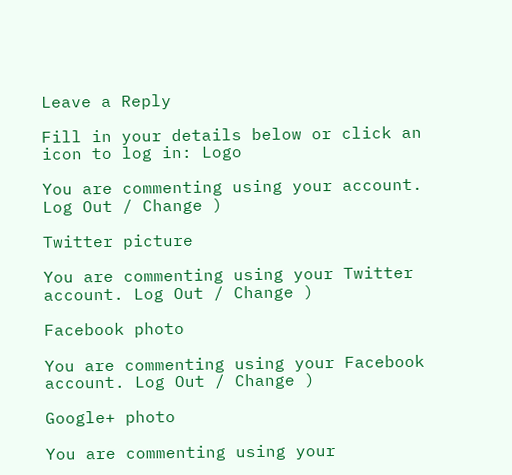Leave a Reply

Fill in your details below or click an icon to log in: Logo

You are commenting using your account. Log Out / Change )

Twitter picture

You are commenting using your Twitter account. Log Out / Change )

Facebook photo

You are commenting using your Facebook account. Log Out / Change )

Google+ photo

You are commenting using your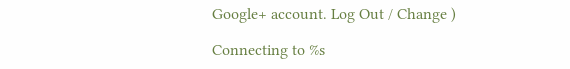Google+ account. Log Out / Change )

Connecting to %s